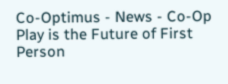Co-Optimus - News - Co-Op Play is the Future of First Person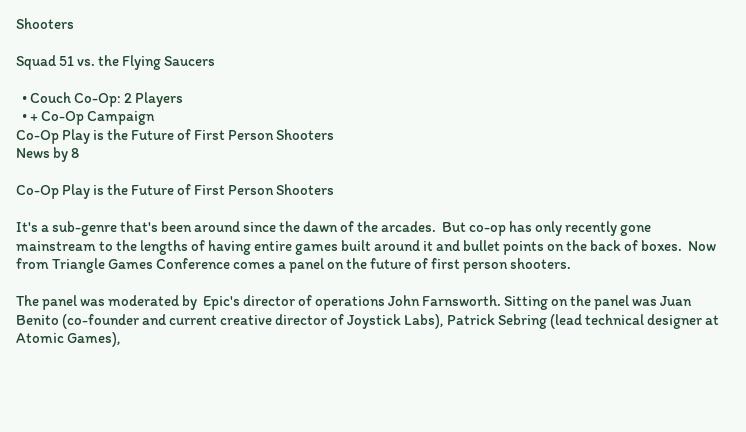Shooters

Squad 51 vs. the Flying Saucers

  • Couch Co-Op: 2 Players
  • + Co-Op Campaign
Co-Op Play is the Future of First Person Shooters
News by 8

Co-Op Play is the Future of First Person Shooters

It's a sub-genre that's been around since the dawn of the arcades.  But co-op has only recently gone mainstream to the lengths of having entire games built around it and bullet points on the back of boxes.  Now from Triangle Games Conference comes a panel on the future of first person shooters.

The panel was moderated by  Epic's director of operations John Farnsworth. Sitting on the panel was Juan Benito (co-founder and current creative director of Joystick Labs), Patrick Sebring (lead technical designer at Atomic Games),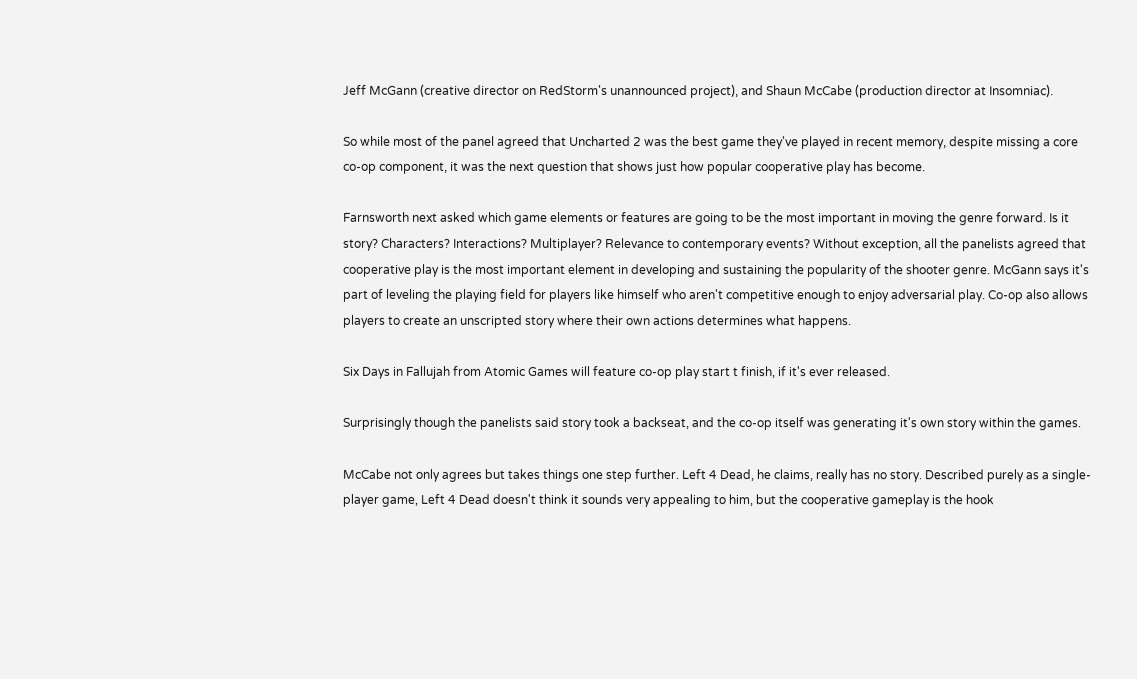Jeff McGann (creative director on RedStorm's unannounced project), and Shaun McCabe (production director at Insomniac).

So while most of the panel agreed that Uncharted 2 was the best game they've played in recent memory, despite missing a core co-op component, it was the next question that shows just how popular cooperative play has become.

Farnsworth next asked which game elements or features are going to be the most important in moving the genre forward. Is it story? Characters? Interactions? Multiplayer? Relevance to contemporary events? Without exception, all the panelists agreed that cooperative play is the most important element in developing and sustaining the popularity of the shooter genre. McGann says it's part of leveling the playing field for players like himself who aren't competitive enough to enjoy adversarial play. Co-op also allows players to create an unscripted story where their own actions determines what happens.

Six Days in Fallujah from Atomic Games will feature co-op play start t finish, if it's ever released.

Surprisingly though the panelists said story took a backseat, and the co-op itself was generating it's own story within the games.

McCabe not only agrees but takes things one step further. Left 4 Dead, he claims, really has no story. Described purely as a single-player game, Left 4 Dead doesn't think it sounds very appealing to him, but the cooperative gameplay is the hook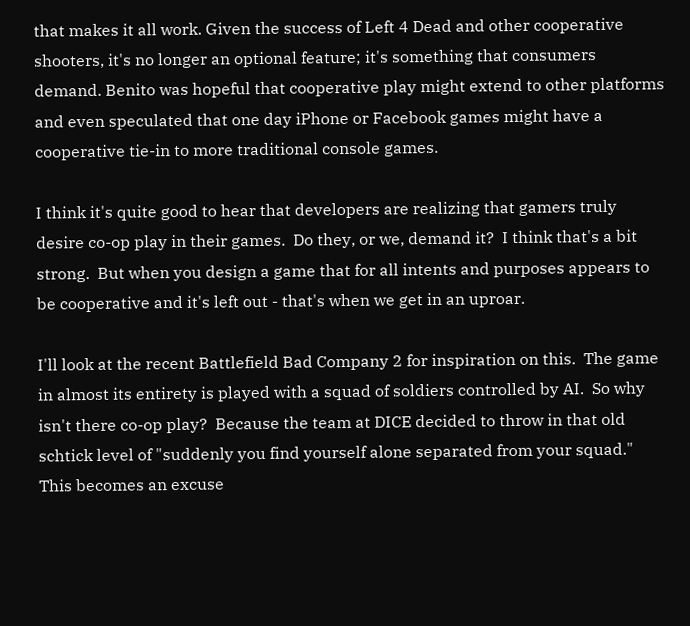that makes it all work. Given the success of Left 4 Dead and other cooperative shooters, it's no longer an optional feature; it's something that consumers demand. Benito was hopeful that cooperative play might extend to other platforms and even speculated that one day iPhone or Facebook games might have a cooperative tie-in to more traditional console games.

I think it's quite good to hear that developers are realizing that gamers truly desire co-op play in their games.  Do they, or we, demand it?  I think that's a bit strong.  But when you design a game that for all intents and purposes appears to be cooperative and it's left out - that's when we get in an uproar.

I'll look at the recent Battlefield Bad Company 2 for inspiration on this.  The game in almost its entirety is played with a squad of soldiers controlled by AI.  So why isn't there co-op play?  Because the team at DICE decided to throw in that old schtick level of "suddenly you find yourself alone separated from your squad."  This becomes an excuse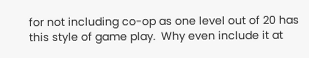for not including co-op as one level out of 20 has this style of game play.  Why even include it at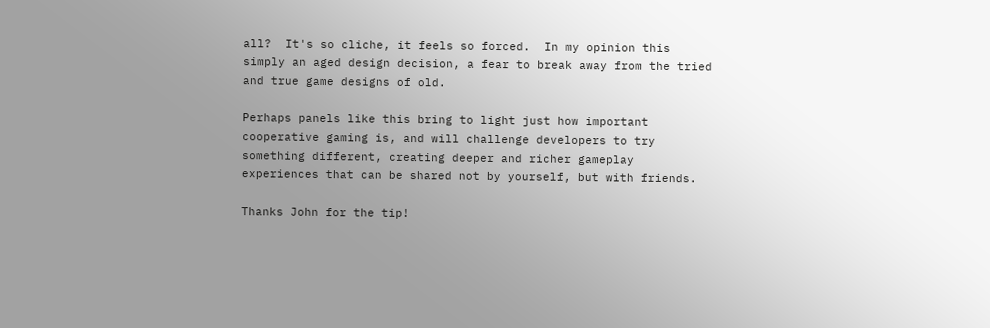all?  It's so cliche, it feels so forced.  In my opinion this simply an aged design decision, a fear to break away from the tried and true game designs of old.

Perhaps panels like this bring to light just how important cooperative gaming is, and will challenge developers to try something different, creating deeper and richer gameplay experiences that can be shared not by yourself, but with friends.

Thanks John for the tip!